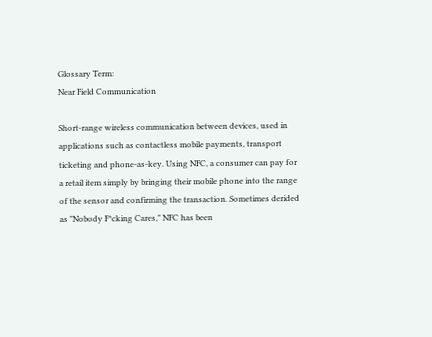Glossary Term:
Near Field Communication

Short-range wireless communication between devices, used in applications such as contactless mobile payments, transport ticketing and phone-as-key. Using NFC, a consumer can pay for a retail item simply by bringing their mobile phone into the range of the sensor and confirming the transaction. Sometimes derided as "Nobody F*cking Cares," NFC has been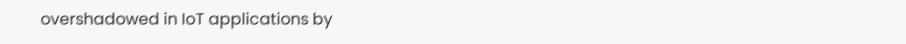overshadowed in IoT applications by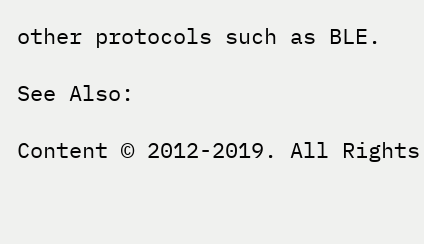other protocols such as BLE.

See Also:

Content © 2012-2019. All Rights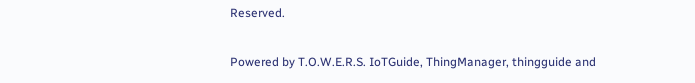Reserved.

Powered by T.O.W.E.R.S. IoTGuide, ThingManager, thingguide and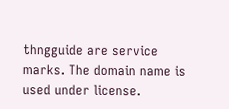thngguide are service marks. The domain name is used under license.